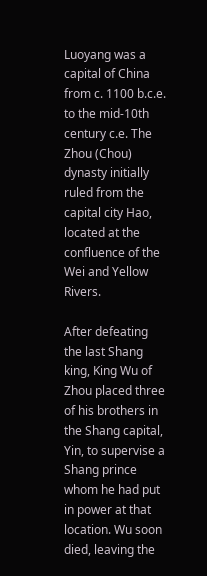Luoyang was a capital of China from c. 1100 b.c.e. to the mid-10th century c.e. The Zhou (Chou) dynasty initially ruled from the capital city Hao, located at the confluence of the Wei and Yellow Rivers.

After defeating the last Shang king, King Wu of Zhou placed three of his brothers in the Shang capital, Yin, to supervise a Shang prince whom he had put in power at that location. Wu soon died, leaving the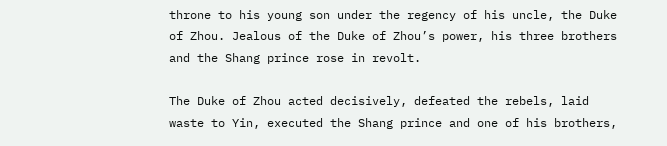throne to his young son under the regency of his uncle, the Duke of Zhou. Jealous of the Duke of Zhou’s power, his three brothers and the Shang prince rose in revolt.

The Duke of Zhou acted decisively, defeated the rebels, laid waste to Yin, executed the Shang prince and one of his brothers,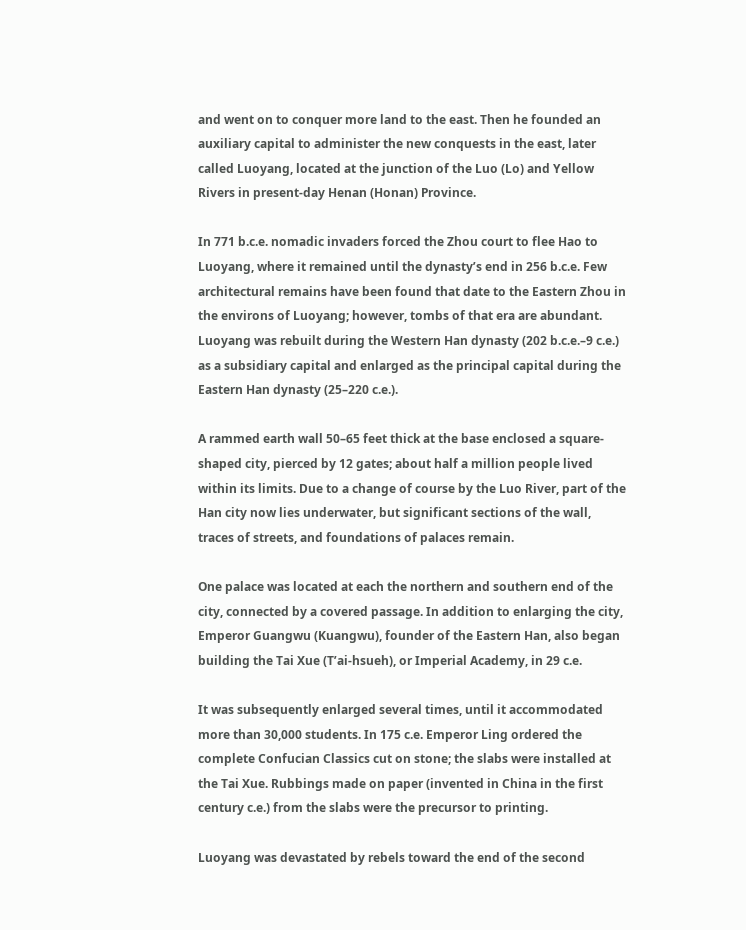and went on to conquer more land to the east. Then he founded an auxiliary capital to administer the new conquests in the east, later called Luoyang, located at the junction of the Luo (Lo) and Yellow Rivers in present-day Henan (Honan) Province.

In 771 b.c.e. nomadic invaders forced the Zhou court to flee Hao to Luoyang, where it remained until the dynasty’s end in 256 b.c.e. Few architectural remains have been found that date to the Eastern Zhou in the environs of Luoyang; however, tombs of that era are abundant. Luoyang was rebuilt during the Western Han dynasty (202 b.c.e.–9 c.e.) as a subsidiary capital and enlarged as the principal capital during the Eastern Han dynasty (25–220 c.e.).

A rammed earth wall 50–65 feet thick at the base enclosed a square-shaped city, pierced by 12 gates; about half a million people lived within its limits. Due to a change of course by the Luo River, part of the Han city now lies underwater, but significant sections of the wall, traces of streets, and foundations of palaces remain.

One palace was located at each the northern and southern end of the city, connected by a covered passage. In addition to enlarging the city, Emperor Guangwu (Kuangwu), founder of the Eastern Han, also began building the Tai Xue (T’ai-hsueh), or Imperial Academy, in 29 c.e.

It was subsequently enlarged several times, until it accommodated more than 30,000 students. In 175 c.e. Emperor Ling ordered the complete Confucian Classics cut on stone; the slabs were installed at the Tai Xue. Rubbings made on paper (invented in China in the first century c.e.) from the slabs were the precursor to printing.

Luoyang was devastated by rebels toward the end of the second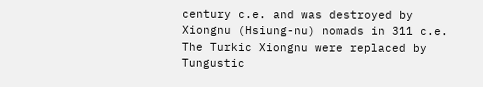century c.e. and was destroyed by Xiongnu (Hsiung-nu) nomads in 311 c.e. The Turkic Xiongnu were replaced by Tungustic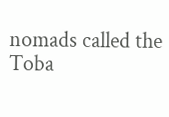nomads called the Toba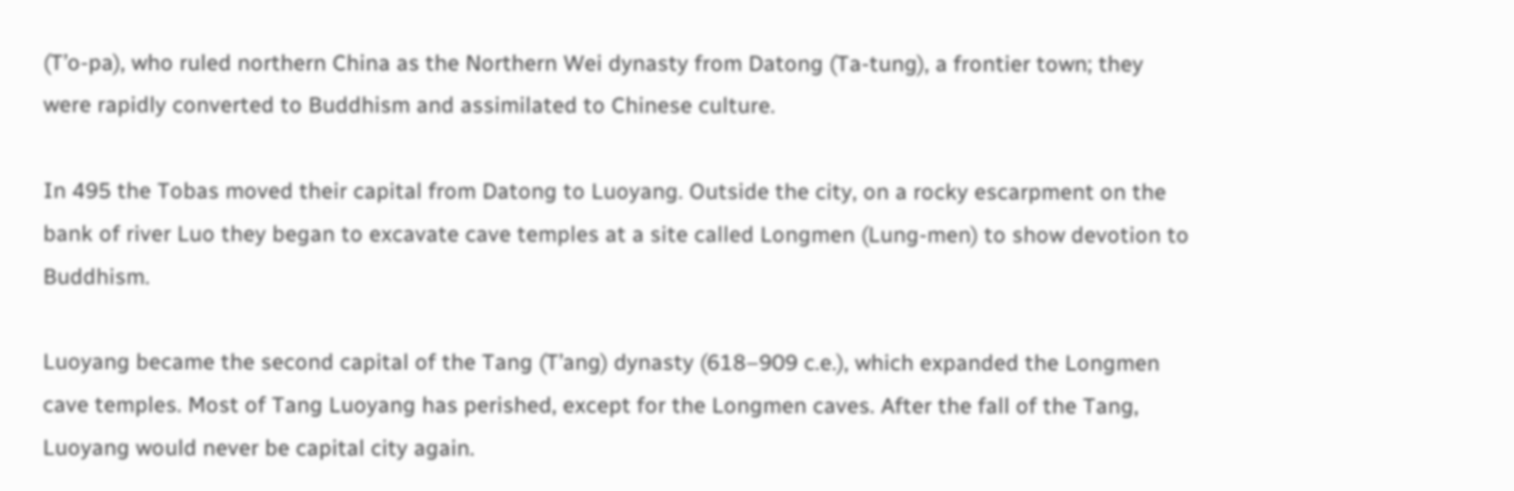(T’o-pa), who ruled northern China as the Northern Wei dynasty from Datong (Ta-tung), a frontier town; they were rapidly converted to Buddhism and assimilated to Chinese culture.

In 495 the Tobas moved their capital from Datong to Luoyang. Outside the city, on a rocky escarpment on the bank of river Luo they began to excavate cave temples at a site called Longmen (Lung-men) to show devotion to Buddhism.

Luoyang became the second capital of the Tang (T’ang) dynasty (618–909 c.e.), which expanded the Longmen cave temples. Most of Tang Luoyang has perished, except for the Longmen caves. After the fall of the Tang, Luoyang would never be capital city again.